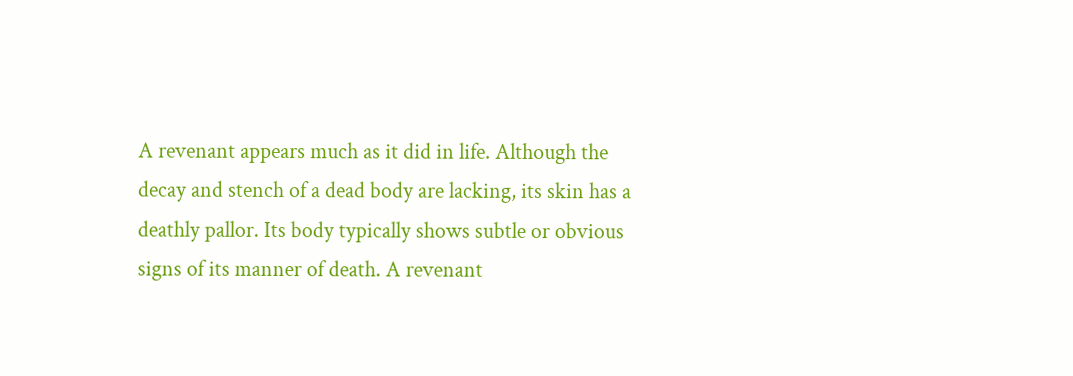A revenant appears much as it did in life. Although the
decay and stench of a dead body are lacking, its skin has a
deathly pallor. Its body typically shows subtle or obvious
signs of its manner of death. A revenant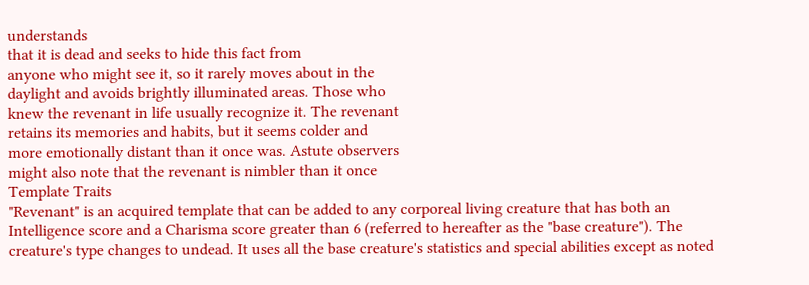understands
that it is dead and seeks to hide this fact from
anyone who might see it, so it rarely moves about in the
daylight and avoids brightly illuminated areas. Those who
knew the revenant in life usually recognize it. The revenant
retains its memories and habits, but it seems colder and
more emotionally distant than it once was. Astute observers
might also note that the revenant is nimbler than it once
Template Traits
"Revenant" is an acquired template that can be added to any corporeal living creature that has both an Intelligence score and a Charisma score greater than 6 (referred to hereafter as the "base creature"). The creature's type changes to undead. It uses all the base creature's statistics and special abilities except as noted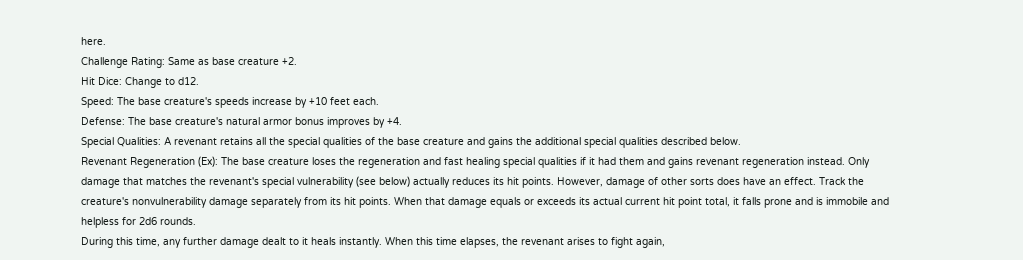here.
Challenge Rating: Same as base creature +2.
Hit Dice: Change to d12.
Speed: The base creature's speeds increase by +10 feet each.
Defense: The base creature's natural armor bonus improves by +4.
Special Qualities: A revenant retains all the special qualities of the base creature and gains the additional special qualities described below.
Revenant Regeneration (Ex): The base creature loses the regeneration and fast healing special qualities if it had them and gains revenant regeneration instead. Only damage that matches the revenant's special vulnerability (see below) actually reduces its hit points. However, damage of other sorts does have an effect. Track the creature's nonvulnerability damage separately from its hit points. When that damage equals or exceeds its actual current hit point total, it falls prone and is immobile and helpless for 2d6 rounds.
During this time, any further damage dealt to it heals instantly. When this time elapses, the revenant arises to fight again,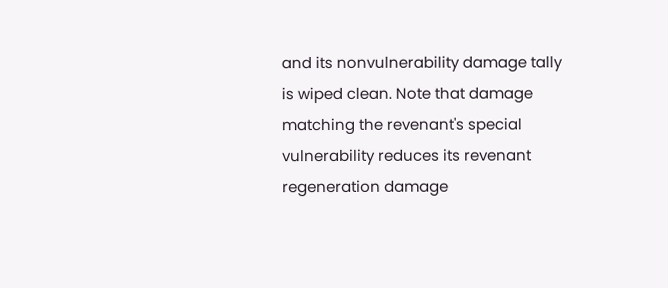and its nonvulnerability damage tally is wiped clean. Note that damage matching the revenant's special vulnerability reduces its revenant regeneration damage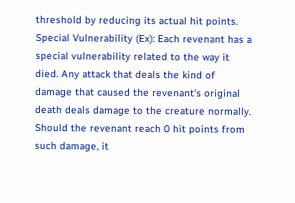threshold by reducing its actual hit points.
Special Vulnerability (Ex): Each revenant has a special vulnerability related to the way it died. Any attack that deals the kind of damage that caused the revenant's original death deals damage to the creature normally. Should the revenant reach 0 hit points from such damage, it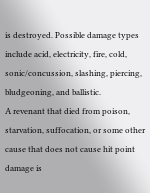is destroyed. Possible damage types include acid, electricity, fire, cold, sonic/concussion, slashing, piercing, bludgeoning, and ballistic.
A revenant that died from poison, starvation, suffocation, or some other cause that does not cause hit point damage is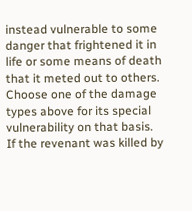instead vulnerable to some danger that frightened it in life or some means of death that it meted out to others. Choose one of the damage types above for its special vulnerability on that basis.
If the revenant was killed by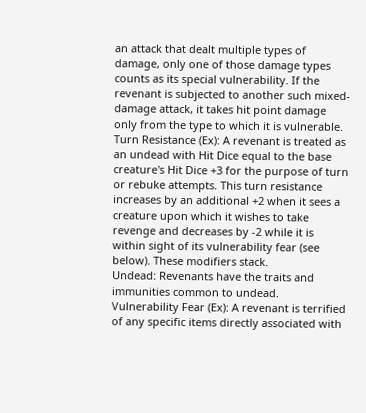an attack that dealt multiple types of damage, only one of those damage types counts as its special vulnerability. If the revenant is subjected to another such mixed-damage attack, it takes hit point damage only from the type to which it is vulnerable.
Turn Resistance (Ex): A revenant is treated as an undead with Hit Dice equal to the base creature's Hit Dice +3 for the purpose of turn or rebuke attempts. This turn resistance increases by an additional +2 when it sees a creature upon which it wishes to take revenge and decreases by -2 while it is within sight of its vulnerability fear (see below). These modifiers stack.
Undead: Revenants have the traits and immunities common to undead.
Vulnerability Fear (Ex): A revenant is terrified of any specific items directly associated with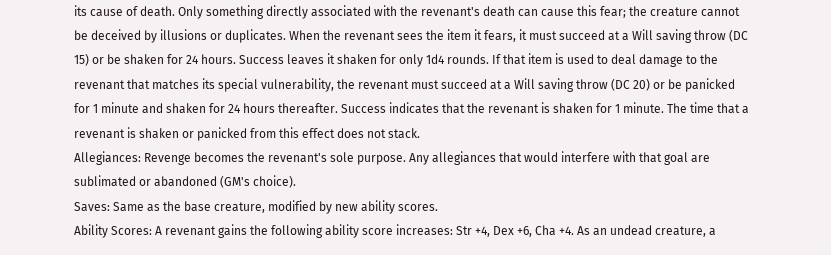its cause of death. Only something directly associated with the revenant's death can cause this fear; the creature cannot be deceived by illusions or duplicates. When the revenant sees the item it fears, it must succeed at a Will saving throw (DC 15) or be shaken for 24 hours. Success leaves it shaken for only 1d4 rounds. If that item is used to deal damage to the revenant that matches its special vulnerability, the revenant must succeed at a Will saving throw (DC 20) or be panicked for 1 minute and shaken for 24 hours thereafter. Success indicates that the revenant is shaken for 1 minute. The time that a revenant is shaken or panicked from this effect does not stack.
Allegiances: Revenge becomes the revenant's sole purpose. Any allegiances that would interfere with that goal are sublimated or abandoned (GM's choice).
Saves: Same as the base creature, modified by new ability scores.
Ability Scores: A revenant gains the following ability score increases: Str +4, Dex +6, Cha +4. As an undead creature, a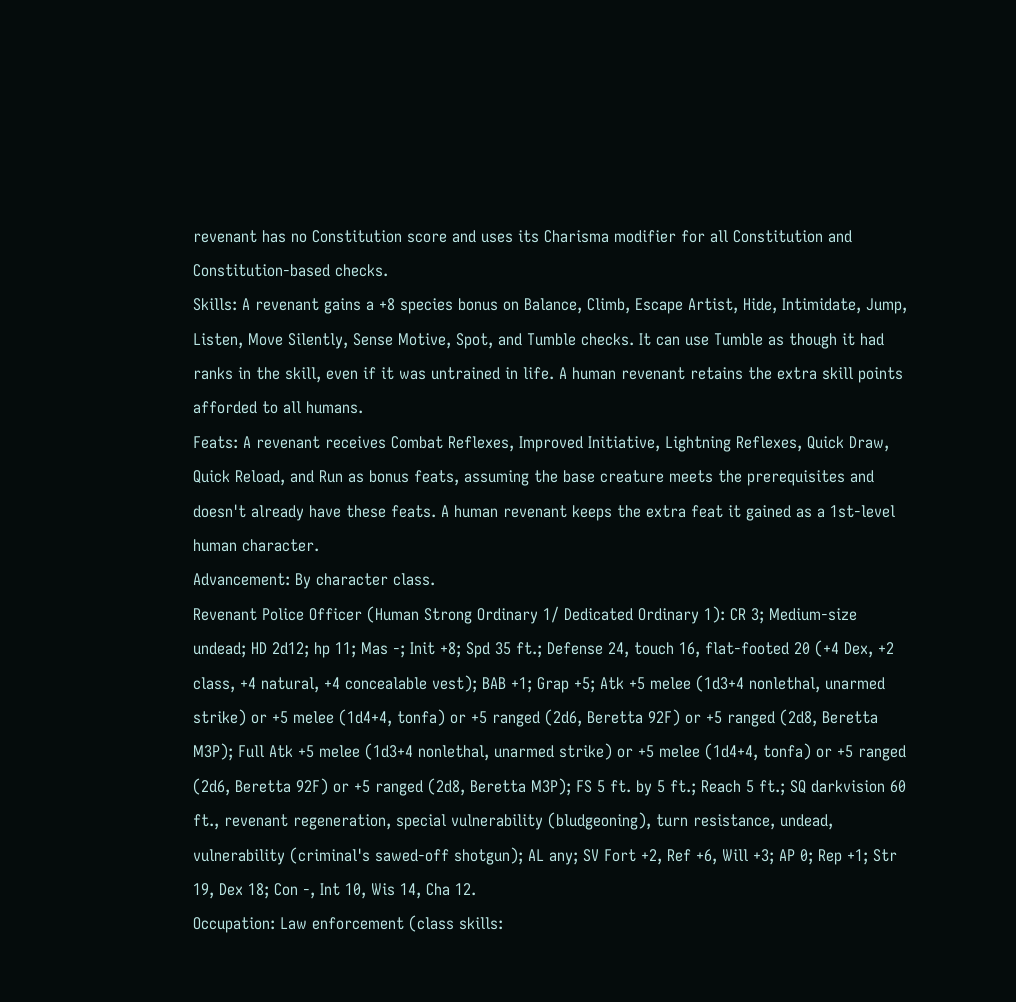revenant has no Constitution score and uses its Charisma modifier for all Constitution and Constitution-based checks.
Skills: A revenant gains a +8 species bonus on Balance, Climb, Escape Artist, Hide, Intimidate, Jump, Listen, Move Silently, Sense Motive, Spot, and Tumble checks. It can use Tumble as though it had ranks in the skill, even if it was untrained in life. A human revenant retains the extra skill points afforded to all humans.
Feats: A revenant receives Combat Reflexes, Improved Initiative, Lightning Reflexes, Quick Draw, Quick Reload, and Run as bonus feats, assuming the base creature meets the prerequisites and doesn't already have these feats. A human revenant keeps the extra feat it gained as a 1st-level human character.
Advancement: By character class.
Revenant Police Officer (Human Strong Ordinary 1/ Dedicated Ordinary 1): CR 3; Medium-size undead; HD 2d12; hp 11; Mas -; Init +8; Spd 35 ft.; Defense 24, touch 16, flat-footed 20 (+4 Dex, +2 class, +4 natural, +4 concealable vest); BAB +1; Grap +5; Atk +5 melee (1d3+4 nonlethal, unarmed strike) or +5 melee (1d4+4, tonfa) or +5 ranged (2d6, Beretta 92F) or +5 ranged (2d8, Beretta M3P); Full Atk +5 melee (1d3+4 nonlethal, unarmed strike) or +5 melee (1d4+4, tonfa) or +5 ranged (2d6, Beretta 92F) or +5 ranged (2d8, Beretta M3P); FS 5 ft. by 5 ft.; Reach 5 ft.; SQ darkvision 60 ft., revenant regeneration, special vulnerability (bludgeoning), turn resistance, undead, vulnerability (criminal's sawed-off shotgun); AL any; SV Fort +2, Ref +6, Will +3; AP 0; Rep +1; Str 19, Dex 18; Con -, Int 10, Wis 14, Cha 12.
Occupation: Law enforcement (class skills: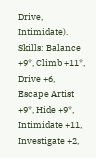Drive, Intimidate).
Skills: Balance +9*, Climb +11*, Drive +6, Escape Artist +9*, Hide +9*, Intimidate +11, Investigate +2,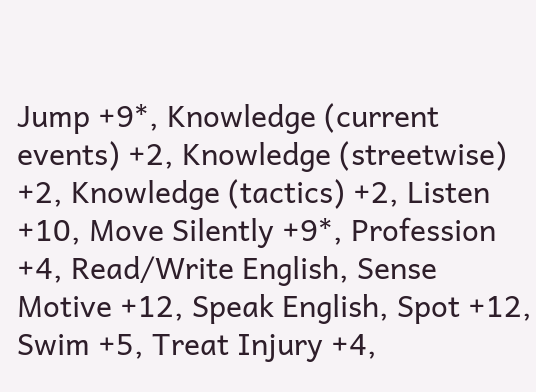Jump +9*, Knowledge (current events) +2, Knowledge (streetwise) +2, Knowledge (tactics) +2, Listen +10, Move Silently +9*, Profession +4, Read/Write English, Sense Motive +12, Speak English, Spot +12, Swim +5, Treat Injury +4,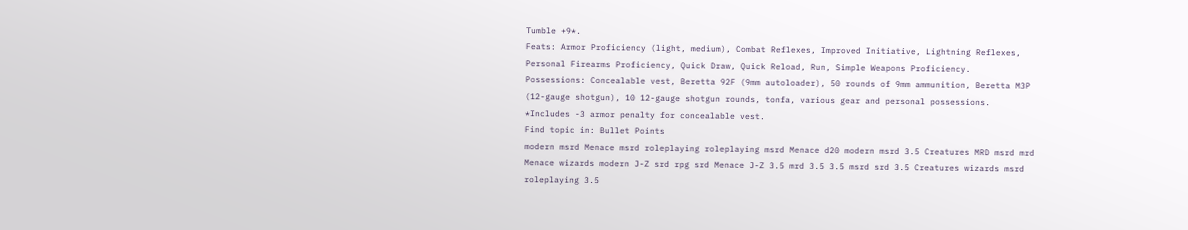Tumble +9*.
Feats: Armor Proficiency (light, medium), Combat Reflexes, Improved Initiative, Lightning Reflexes, Personal Firearms Proficiency, Quick Draw, Quick Reload, Run, Simple Weapons Proficiency.
Possessions: Concealable vest, Beretta 92F (9mm autoloader), 50 rounds of 9mm ammunition, Beretta M3P (12-gauge shotgun), 10 12-gauge shotgun rounds, tonfa, various gear and personal possessions.
*Includes -3 armor penalty for concealable vest.
Find topic in: Bullet Points
modern msrd Menace msrd roleplaying roleplaying msrd Menace d20 modern msrd 3.5 Creatures MRD msrd mrd Menace wizards modern J-Z srd rpg srd Menace J-Z 3.5 mrd 3.5 3.5 msrd srd 3.5 Creatures wizards msrd roleplaying 3.5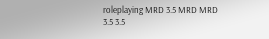roleplaying MRD 3.5 MRD MRD 3.5 3.5